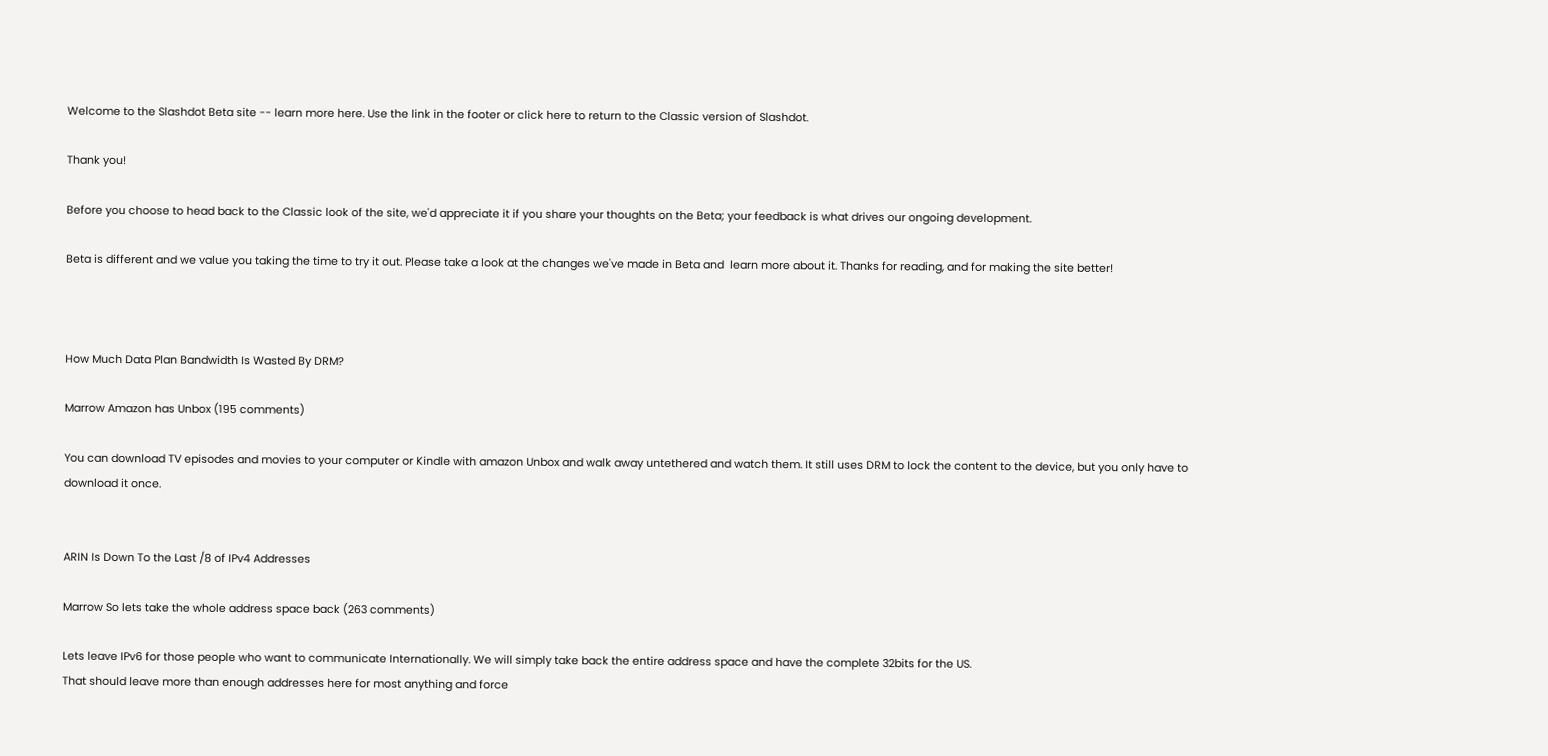Welcome to the Slashdot Beta site -- learn more here. Use the link in the footer or click here to return to the Classic version of Slashdot.

Thank you!

Before you choose to head back to the Classic look of the site, we'd appreciate it if you share your thoughts on the Beta; your feedback is what drives our ongoing development.

Beta is different and we value you taking the time to try it out. Please take a look at the changes we've made in Beta and  learn more about it. Thanks for reading, and for making the site better!



How Much Data Plan Bandwidth Is Wasted By DRM?

Marrow Amazon has Unbox (195 comments)

You can download TV episodes and movies to your computer or Kindle with amazon Unbox and walk away untethered and watch them. It still uses DRM to lock the content to the device, but you only have to download it once.


ARIN Is Down To the Last /8 of IPv4 Addresses

Marrow So lets take the whole address space back (263 comments)

Lets leave IPv6 for those people who want to communicate Internationally. We will simply take back the entire address space and have the complete 32bits for the US.
That should leave more than enough addresses here for most anything and force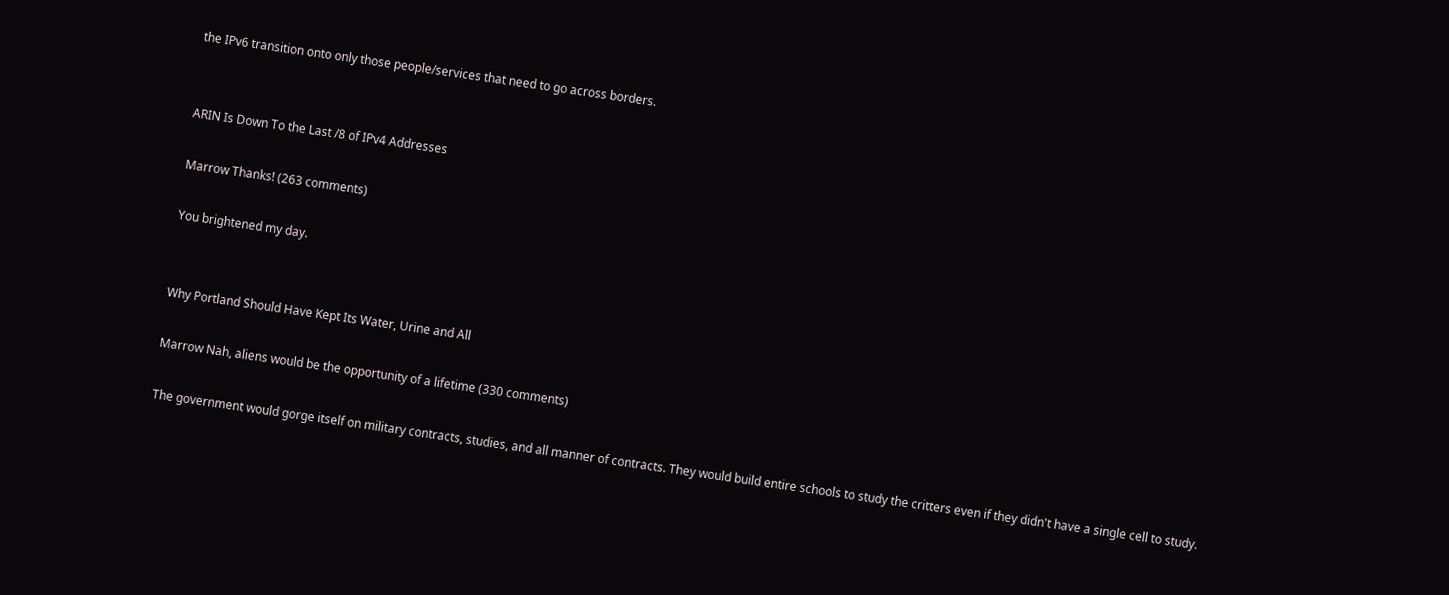the IPv6 transition onto only those people/services that need to go across borders.


ARIN Is Down To the Last /8 of IPv4 Addresses

Marrow Thanks! (263 comments)

You brightened my day.


Why Portland Should Have Kept Its Water, Urine and All

Marrow Nah, aliens would be the opportunity of a lifetime (330 comments)

The government would gorge itself on military contracts, studies, and all manner of contracts. They would build entire schools to study the critters even if they didn't have a single cell to study.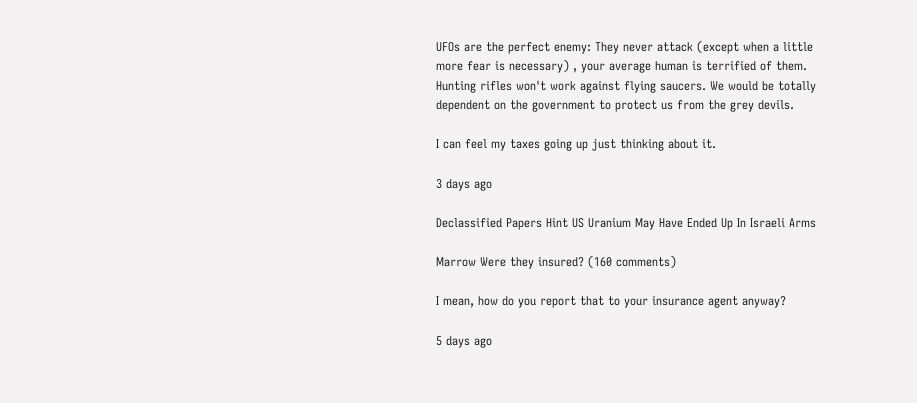UFOs are the perfect enemy: They never attack (except when a little more fear is necessary) , your average human is terrified of them. Hunting rifles won't work against flying saucers. We would be totally dependent on the government to protect us from the grey devils.

I can feel my taxes going up just thinking about it.

3 days ago

Declassified Papers Hint US Uranium May Have Ended Up In Israeli Arms

Marrow Were they insured? (160 comments)

I mean, how do you report that to your insurance agent anyway?

5 days ago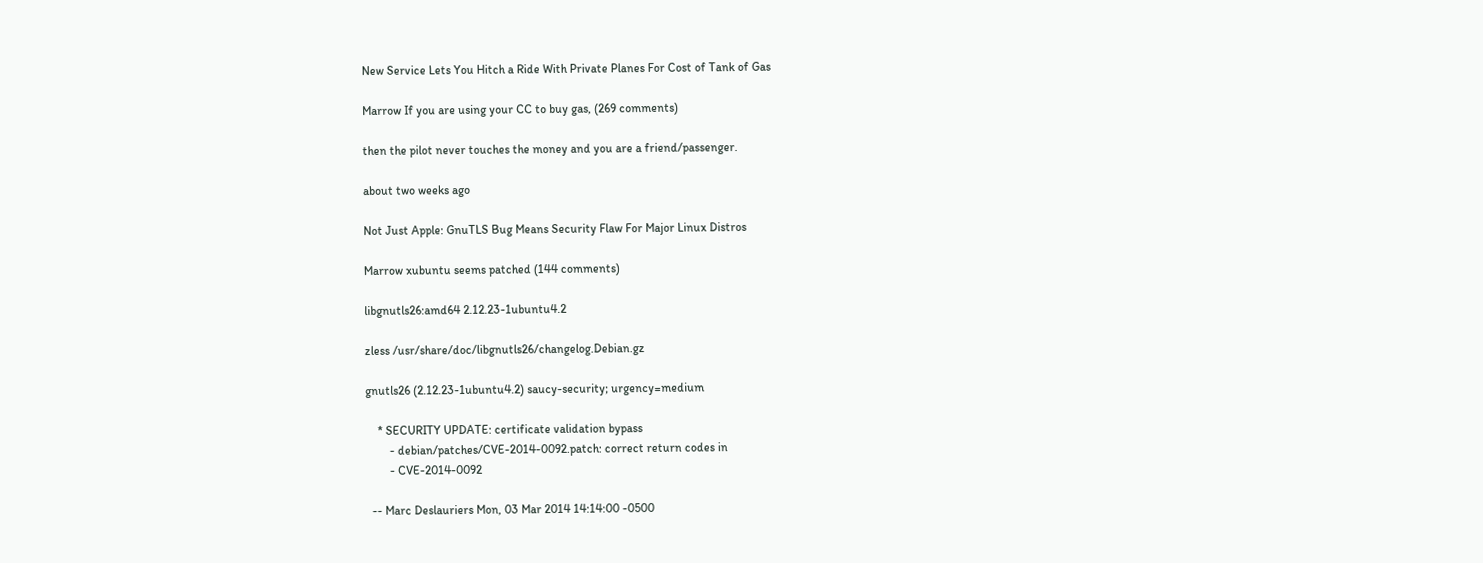New Service Lets You Hitch a Ride With Private Planes For Cost of Tank of Gas

Marrow If you are using your CC to buy gas, (269 comments)

then the pilot never touches the money and you are a friend/passenger.

about two weeks ago

Not Just Apple: GnuTLS Bug Means Security Flaw For Major Linux Distros

Marrow xubuntu seems patched (144 comments)

libgnutls26:amd64 2.12.23-1ubuntu4.2

zless /usr/share/doc/libgnutls26/changelog.Debian.gz

gnutls26 (2.12.23-1ubuntu4.2) saucy-security; urgency=medium

    * SECURITY UPDATE: certificate validation bypass
        - debian/patches/CVE-2014-0092.patch: correct return codes in
        - CVE-2014-0092

  -- Marc Deslauriers Mon, 03 Mar 2014 14:14:00 -0500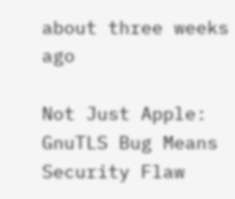about three weeks ago

Not Just Apple: GnuTLS Bug Means Security Flaw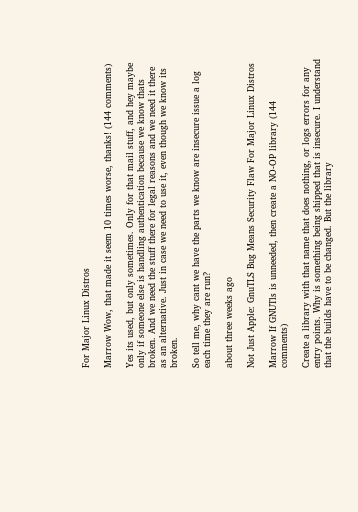For Major Linux Distros

Marrow Wow, that made it seem 10 times worse, thanks! (144 comments)

Yes its used, but only sometimes. Only for that mail stuff, and hey maybe only if someone else is handling authentication because we know thats broken. And we need the stuff there for legal reasons and we need it there as an alternative. Just in case we need to use it, even though we know its broken.

So tell me, why cant we have the parts we know are insecure issue a log each time they are run?

about three weeks ago

Not Just Apple: GnuTLS Bug Means Security Flaw For Major Linux Distros

Marrow If GNUTls is unneeded, then create a NO-OP library (144 comments)

Create a library with that name that does nothing, or logs errors for any entry points. Why is something being shipped that is insecure. I understand that the builds have to be changed. But the library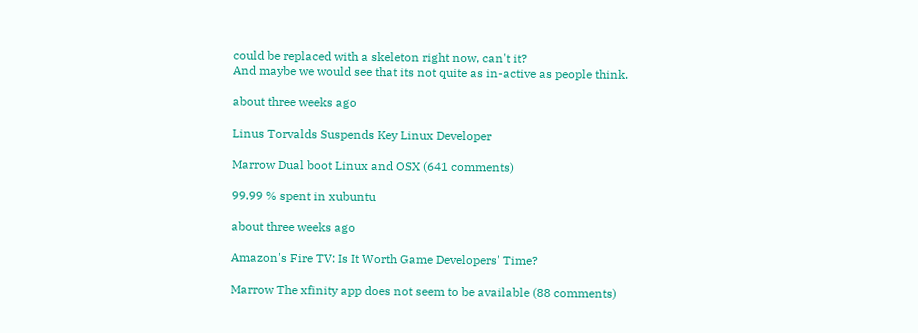could be replaced with a skeleton right now, can't it?
And maybe we would see that its not quite as in-active as people think.

about three weeks ago

Linus Torvalds Suspends Key Linux Developer

Marrow Dual boot Linux and OSX (641 comments)

99.99 % spent in xubuntu

about three weeks ago

Amazon's Fire TV: Is It Worth Game Developers' Time?

Marrow The xfinity app does not seem to be available (88 comments)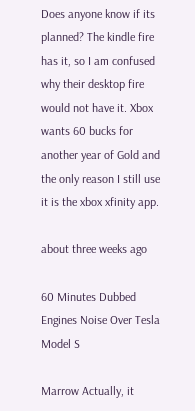Does anyone know if its planned? The kindle fire has it, so I am confused why their desktop fire would not have it. Xbox wants 60 bucks for another year of Gold and the only reason I still use it is the xbox xfinity app.

about three weeks ago

60 Minutes Dubbed Engines Noise Over Tesla Model S

Marrow Actually, it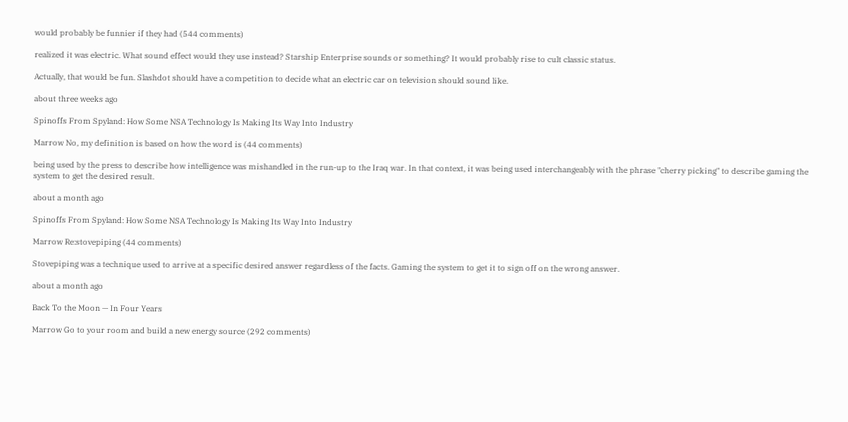would probably be funnier if they had (544 comments)

realized it was electric. What sound effect would they use instead? Starship Enterprise sounds or something? It would probably rise to cult classic status.

Actually, that would be fun. Slashdot should have a competition to decide what an electric car on television should sound like.

about three weeks ago

Spinoffs From Spyland: How Some NSA Technology Is Making Its Way Into Industry

Marrow No, my definition is based on how the word is (44 comments)

being used by the press to describe how intelligence was mishandled in the run-up to the Iraq war. In that context, it was being used interchangeably with the phrase "cherry picking" to describe gaming the system to get the desired result.

about a month ago

Spinoffs From Spyland: How Some NSA Technology Is Making Its Way Into Industry

Marrow Re:stovepiping (44 comments)

Stovepiping was a technique used to arrive at a specific desired answer regardless of the facts. Gaming the system to get it to sign off on the wrong answer.

about a month ago

Back To the Moon — In Four Years

Marrow Go to your room and build a new energy source (292 comments)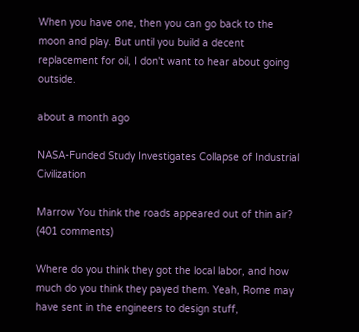When you have one, then you can go back to the moon and play. But until you build a decent replacement for oil, I don't want to hear about going outside.

about a month ago

NASA-Funded Study Investigates Collapse of Industrial Civilization

Marrow You think the roads appeared out of thin air? (401 comments)

Where do you think they got the local labor, and how much do you think they payed them. Yeah, Rome may have sent in the engineers to design stuff,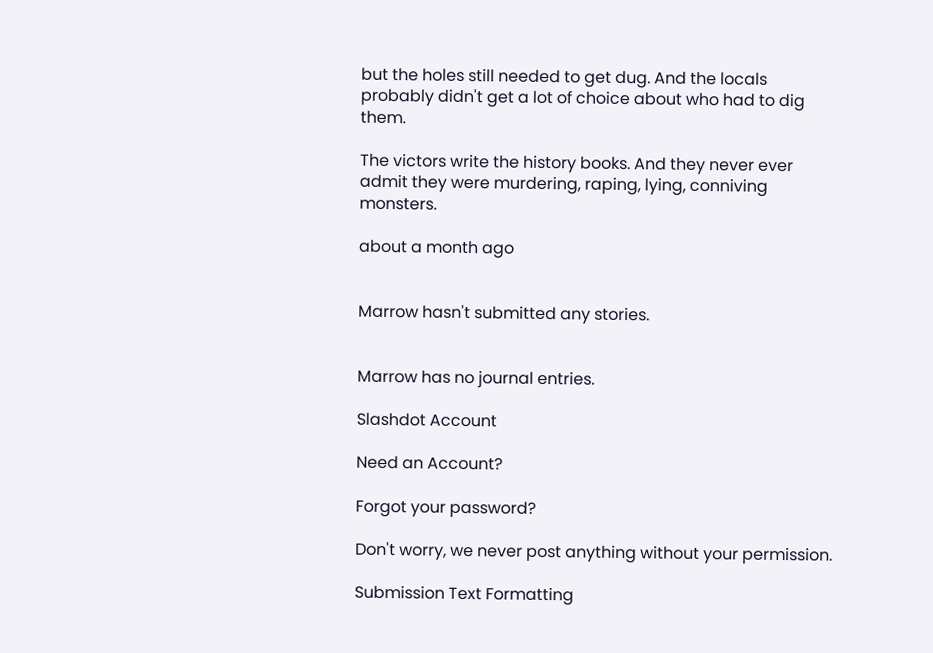but the holes still needed to get dug. And the locals probably didn't get a lot of choice about who had to dig them.

The victors write the history books. And they never ever admit they were murdering, raping, lying, conniving monsters.

about a month ago


Marrow hasn't submitted any stories.


Marrow has no journal entries.

Slashdot Account

Need an Account?

Forgot your password?

Don't worry, we never post anything without your permission.

Submission Text Formatting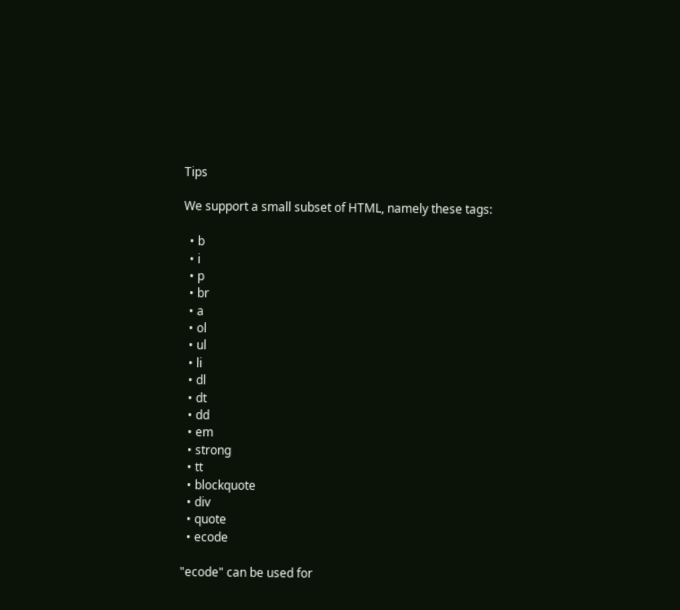Tips

We support a small subset of HTML, namely these tags:

  • b
  • i
  • p
  • br
  • a
  • ol
  • ul
  • li
  • dl
  • dt
  • dd
  • em
  • strong
  • tt
  • blockquote
  • div
  • quote
  • ecode

"ecode" can be used for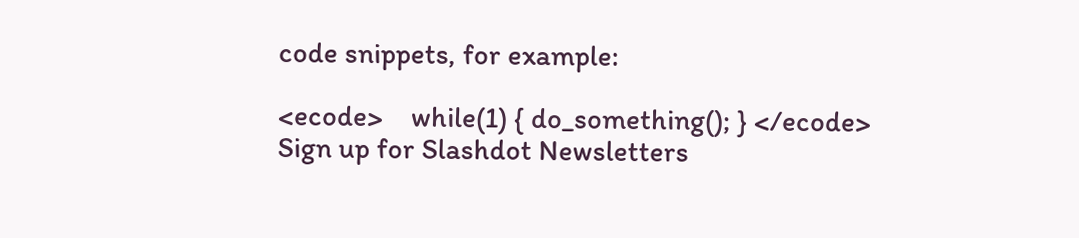code snippets, for example:

<ecode>    while(1) { do_something(); } </ecode>
Sign up for Slashdot Newsletters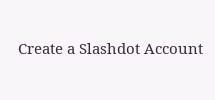Create a Slashdot Account